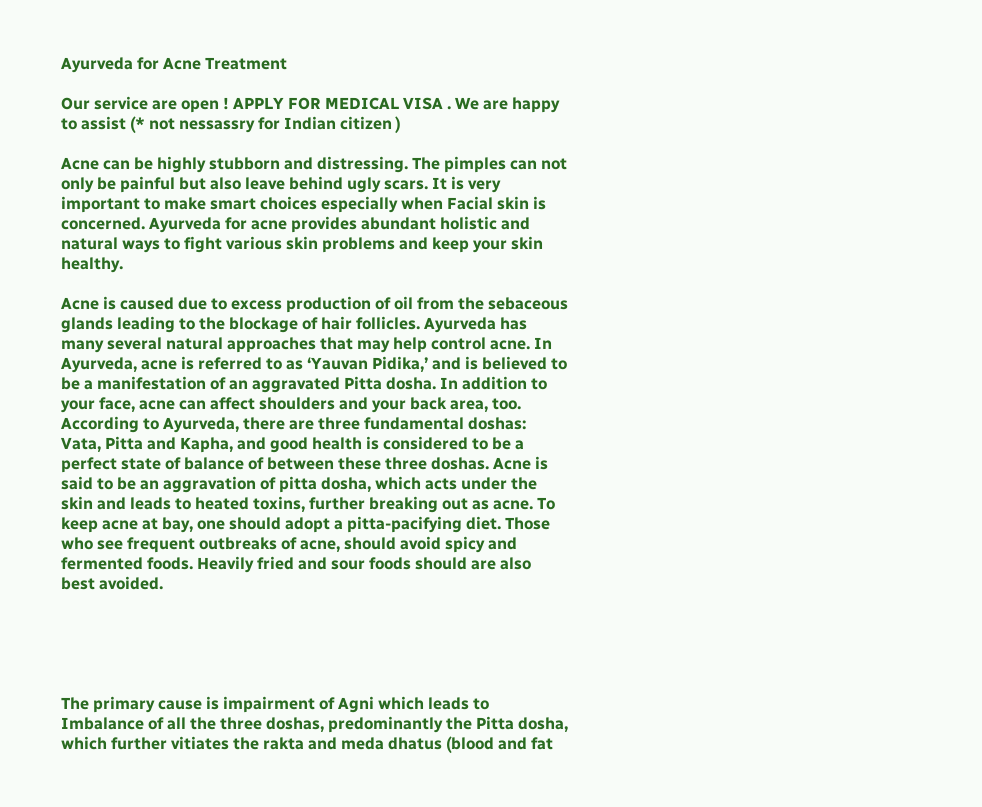Ayurveda for Acne Treatment

Our service are open ! APPLY FOR MEDICAL VISA . We are happy to assist (* not nessassry for Indian citizen )

Acne can be highly stubborn and distressing. The pimples can not only be painful but also leave behind ugly scars. It is very important to make smart choices especially when Facial skin is concerned. Ayurveda for acne provides abundant holistic and natural ways to fight various skin problems and keep your skin healthy.

Acne is caused due to excess production of oil from the sebaceous glands leading to the blockage of hair follicles. Ayurveda has many several natural approaches that may help control acne. In Ayurveda, acne is referred to as ‘Yauvan Pidika,’ and is believed to be a manifestation of an aggravated Pitta dosha. In addition to your face, acne can affect shoulders and your back area, too.
According to Ayurveda, there are three fundamental doshas: Vata, Pitta and Kapha, and good health is considered to be a perfect state of balance of between these three doshas. Acne is said to be an aggravation of pitta dosha, which acts under the skin and leads to heated toxins, further breaking out as acne. To keep acne at bay, one should adopt a pitta-pacifying diet. Those who see frequent outbreaks of acne, should avoid spicy and fermented foods. Heavily fried and sour foods should are also best avoided.





The primary cause is impairment of Agni which leads to Imbalance of all the three doshas, predominantly the Pitta dosha, which further vitiates the rakta and meda dhatus (blood and fat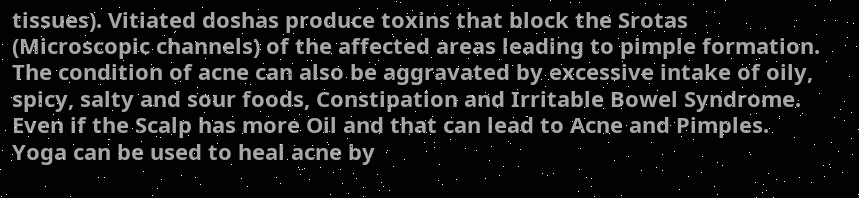tissues). Vitiated doshas produce toxins that block the Srotas (Microscopic channels) of the affected areas leading to pimple formation. The condition of acne can also be aggravated by excessive intake of oily, spicy, salty and sour foods, Constipation and Irritable Bowel Syndrome. Even if the Scalp has more Oil and that can lead to Acne and Pimples.
Yoga can be used to heal acne by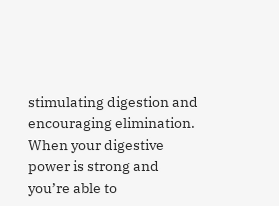stimulating digestion and encouraging elimination. When your digestive power is strong and you’re able to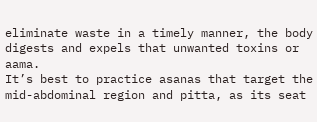eliminate waste in a timely manner, the body digests and expels that unwanted toxins or aama.
It’s best to practice asanas that target the mid-abdominal region and pitta, as its seat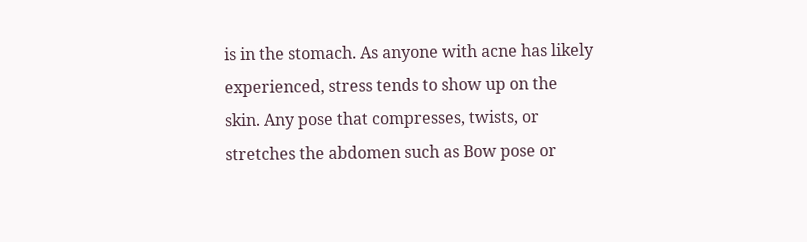is in the stomach. As anyone with acne has likely experienced, stress tends to show up on the skin. Any pose that compresses, twists, or stretches the abdomen such as Bow pose or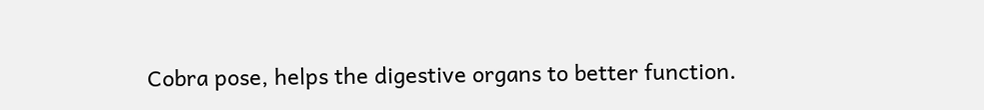Cobra pose, helps the digestive organs to better function.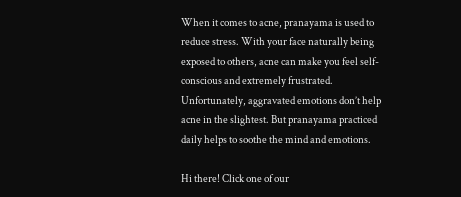When it comes to acne, pranayama is used to reduce stress. With your face naturally being exposed to others, acne can make you feel self-conscious and extremely frustrated. Unfortunately, aggravated emotions don’t help acne in the slightest. But pranayama practiced daily helps to soothe the mind and emotions.

Hi there! Click one of our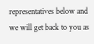representatives below and we will get back to you as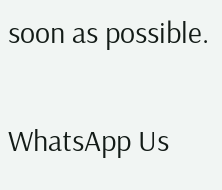soon as possible.

WhatsApp Us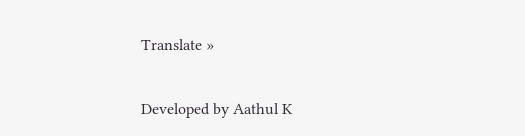Translate »

Developed by Aathul K